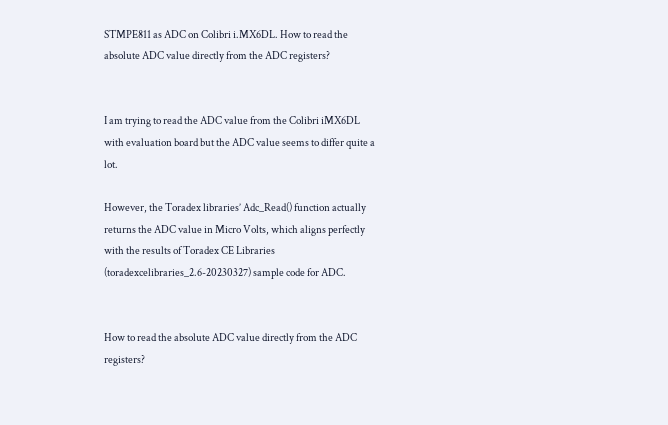STMPE811 as ADC on Colibri i.MX6DL. How to read the absolute ADC value directly from the ADC registers?


I am trying to read the ADC value from the Colibri iMX6DL with evaluation board but the ADC value seems to differ quite a lot.

However, the Toradex libraries’ Adc_Read() function actually returns the ADC value in Micro Volts, which aligns perfectly with the results of Toradex CE Libraries (toradexcelibraries_2.6-20230327) sample code for ADC.


How to read the absolute ADC value directly from the ADC registers?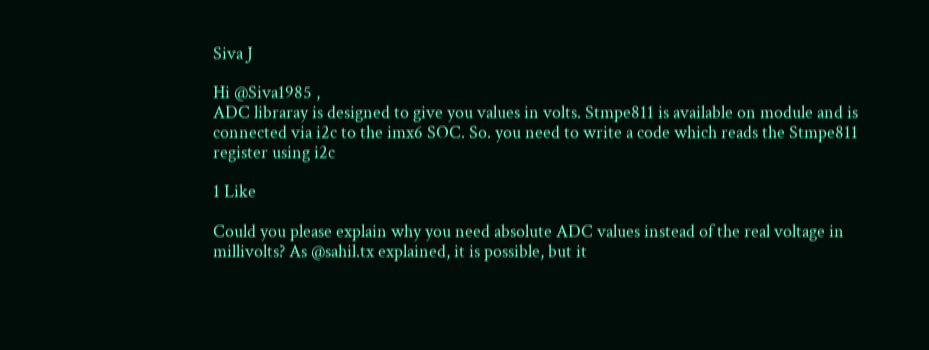Siva J

Hi @Siva1985 ,
ADC libraray is designed to give you values in volts. Stmpe811 is available on module and is connected via i2c to the imx6 SOC. So. you need to write a code which reads the Stmpe811 register using i2c

1 Like

Could you please explain why you need absolute ADC values instead of the real voltage in millivolts? As @sahil.tx explained, it is possible, but it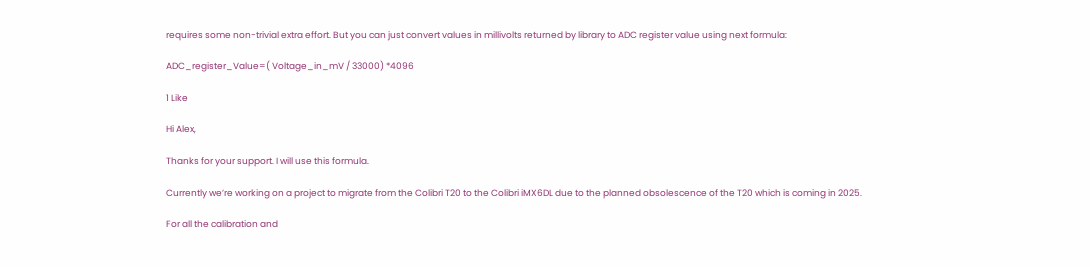requires some non-trivial extra effort. But you can just convert values in millivolts returned by library to ADC register value using next formula:

ADC_register_Value=( Voltage_in_mV / 33000) *4096

1 Like

Hi Alex,

Thanks for your support. I will use this formula.

Currently we’re working on a project to migrate from the Colibri T20 to the Colibri iMX6DL due to the planned obsolescence of the T20 which is coming in 2025.

For all the calibration and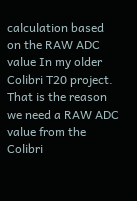calculation based on the RAW ADC value In my older Colibri T20 project. That is the reason we need a RAW ADC value from the Colibri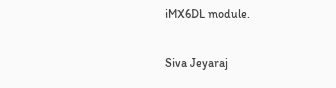iMX6DL module.

Siva Jeyaraj